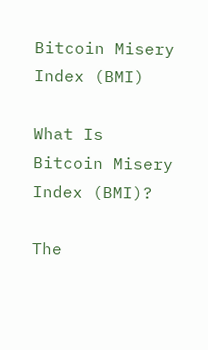Bitcoin Misery Index (BMI)

What Is Bitcoin Misery Index (BMI)?

The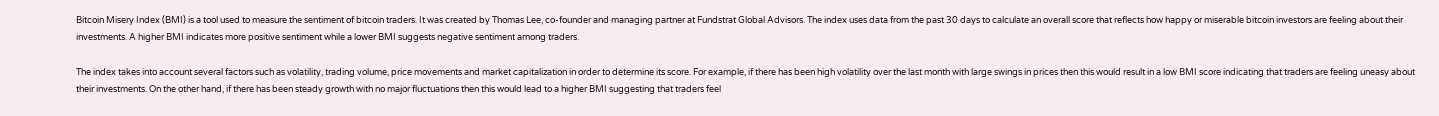Bitcoin Misery Index (BMI) is a tool used to measure the sentiment of bitcoin traders. It was created by Thomas Lee, co-founder and managing partner at Fundstrat Global Advisors. The index uses data from the past 30 days to calculate an overall score that reflects how happy or miserable bitcoin investors are feeling about their investments. A higher BMI indicates more positive sentiment while a lower BMI suggests negative sentiment among traders.

The index takes into account several factors such as volatility, trading volume, price movements and market capitalization in order to determine its score. For example, if there has been high volatility over the last month with large swings in prices then this would result in a low BMI score indicating that traders are feeling uneasy about their investments. On the other hand, if there has been steady growth with no major fluctuations then this would lead to a higher BMI suggesting that traders feel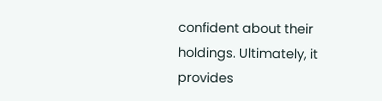confident about their holdings. Ultimately, it provides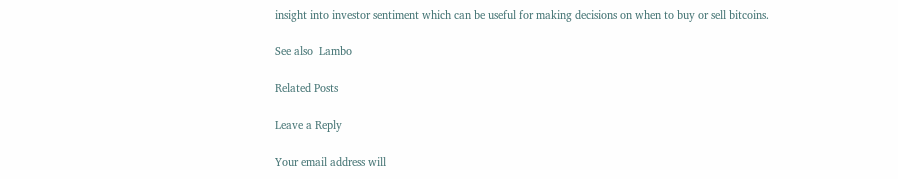insight into investor sentiment which can be useful for making decisions on when to buy or sell bitcoins.

See also  Lambo

Related Posts

Leave a Reply

Your email address will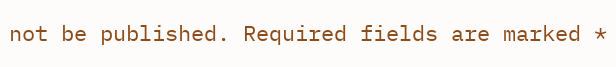not be published. Required fields are marked *